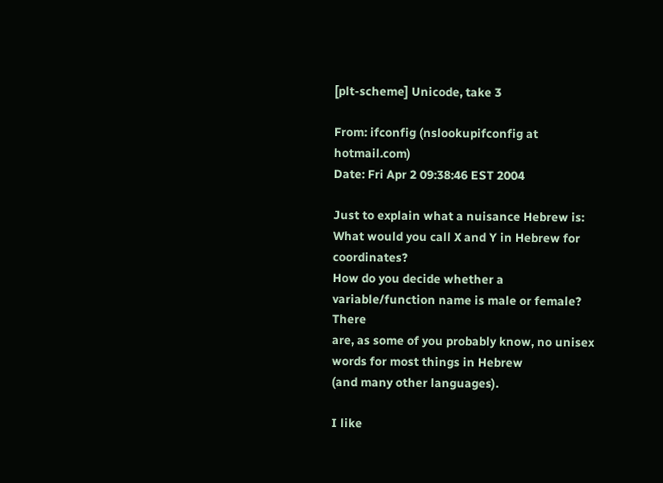[plt-scheme] Unicode, take 3

From: ifconfig (nslookupifconfig at hotmail.com)
Date: Fri Apr 2 09:38:46 EST 2004

Just to explain what a nuisance Hebrew is:
What would you call X and Y in Hebrew for coordinates?
How do you decide whether a variable/function name is male or female? There
are, as some of you probably know, no unisex words for most things in Hebrew
(and many other languages).

I like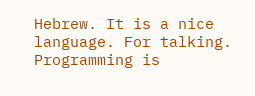Hebrew. It is a nice language. For talking. Programming is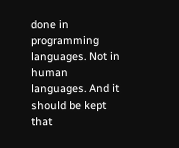done in
programming languages. Not in human languages. And it should be kept that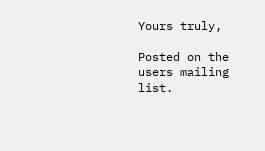Yours truly,

Posted on the users mailing list.